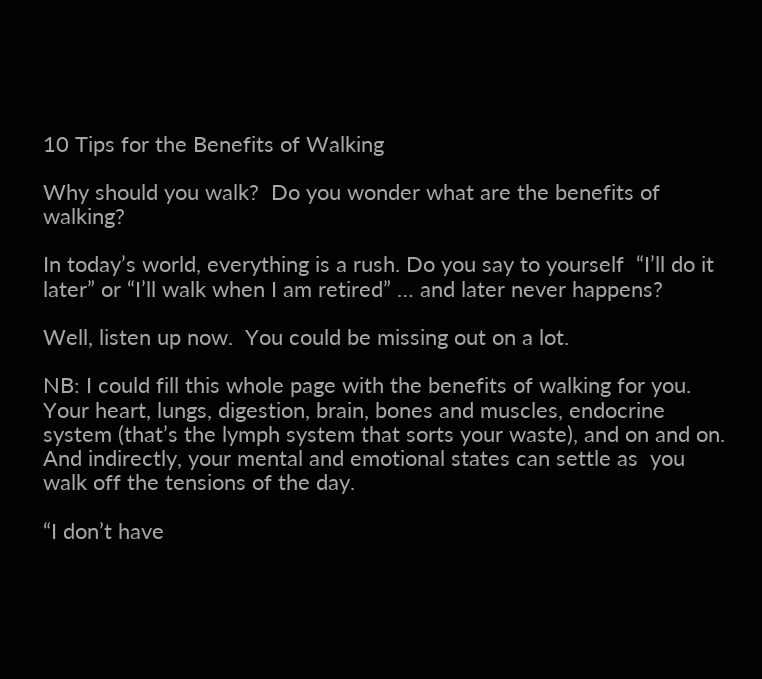10 Tips for the Benefits of Walking

Why should you walk?  Do you wonder what are the benefits of walking?

In today’s world, everything is a rush. Do you say to yourself  “I’ll do it later” or “I’ll walk when I am retired” … and later never happens?

Well, listen up now.  You could be missing out on a lot.

NB: I could fill this whole page with the benefits of walking for you.   Your heart, lungs, digestion, brain, bones and muscles, endocrine system (that’s the lymph system that sorts your waste), and on and on.   And indirectly, your mental and emotional states can settle as  you walk off the tensions of the day.

“I don’t have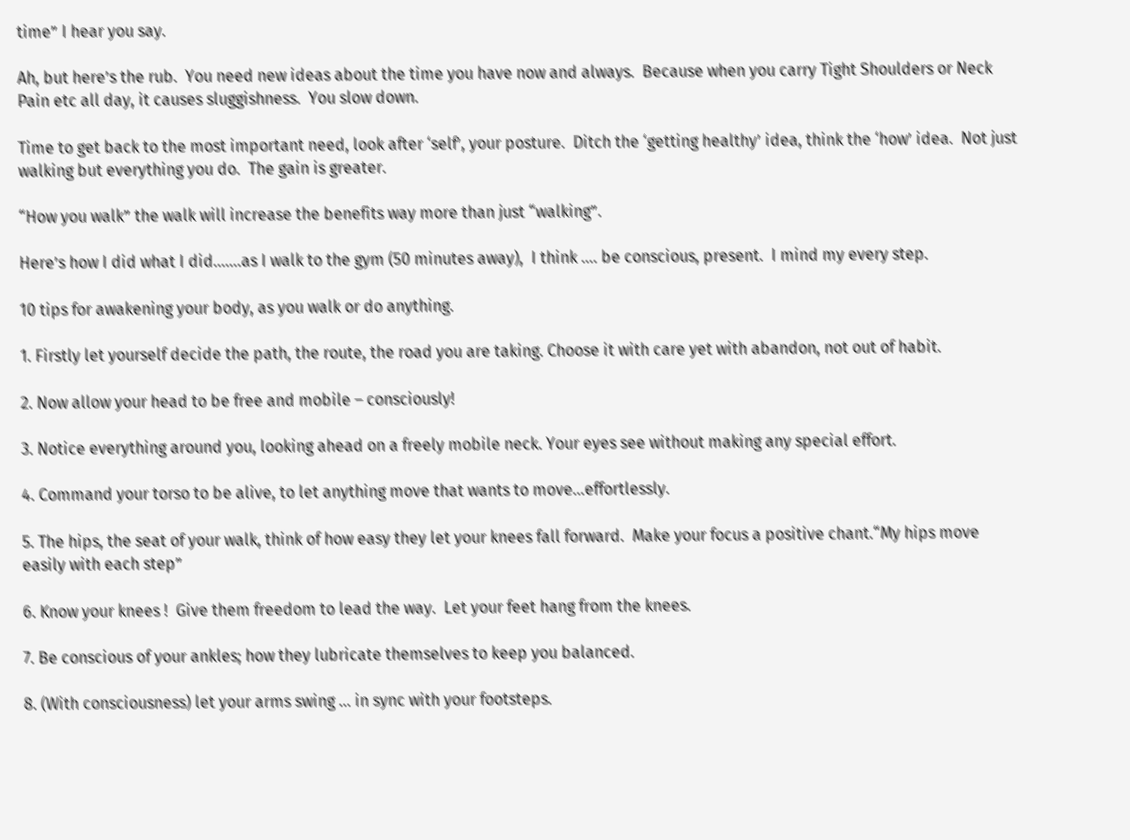time” I hear you say.

Ah, but here’s the rub.  You need new ideas about the time you have now and always.  Because when you carry Tight Shoulders or Neck Pain etc all day, it causes sluggishness.  You slow down.

Time to get back to the most important need, look after ‘self’, your posture.  Ditch the ‘getting healthy’ idea, think the ‘how’ idea.  Not just walking but everything you do.  The gain is greater.

“How you walk” the walk will increase the benefits way more than just “walking”.

Here’s how I did what I did…….as I walk to the gym (50 minutes away),  I think …. be conscious, present.  I mind my every step.

10 tips for awakening your body, as you walk or do anything.

1. Firstly let yourself decide the path, the route, the road you are taking. Choose it with care yet with abandon, not out of habit.

2. Now allow your head to be free and mobile – consciously!

3. Notice everything around you, looking ahead on a freely mobile neck. Your eyes see without making any special effort.

4. Command your torso to be alive, to let anything move that wants to move…effortlessly.

5. The hips, the seat of your walk, think of how easy they let your knees fall forward.  Make your focus a positive chant.“My hips move easily with each step”

6. Know your knees !  Give them freedom to lead the way.  Let your feet hang from the knees.

7. Be conscious of your ankles; how they lubricate themselves to keep you balanced.

8. (With consciousness) let your arms swing … in sync with your footsteps.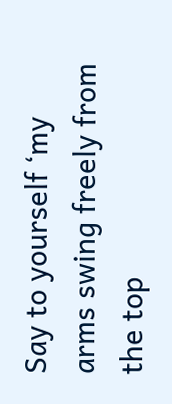Say to yourself ‘my arms swing freely from the top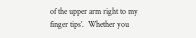of the upper arm right to my finger tips’.  Whether you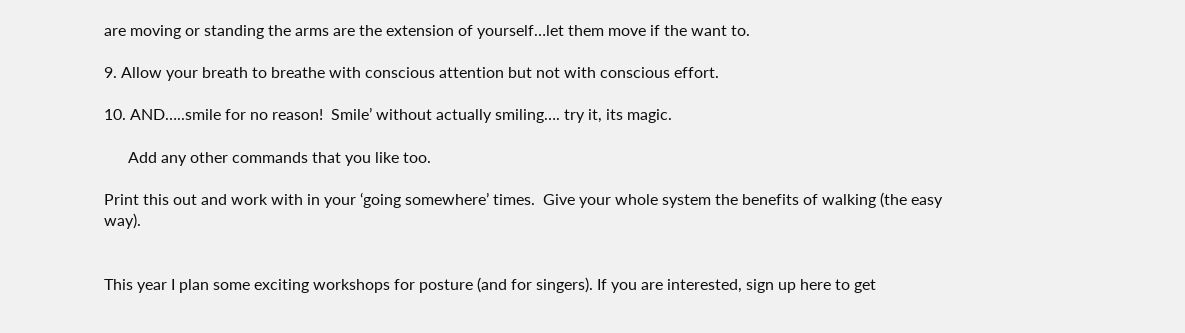are moving or standing the arms are the extension of yourself…let them move if the want to.

9. Allow your breath to breathe with conscious attention but not with conscious effort.

10. AND…..smile for no reason!  Smile’ without actually smiling…. try it, its magic.

      Add any other commands that you like too.

Print this out and work with in your ‘going somewhere’ times.  Give your whole system the benefits of walking (the easy way).


This year I plan some exciting workshops for posture (and for singers). If you are interested, sign up here to get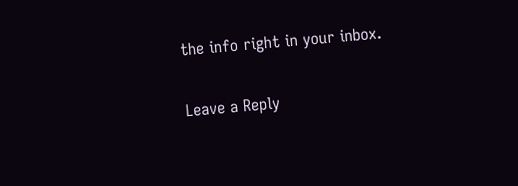the info right in your inbox.

Leave a Reply